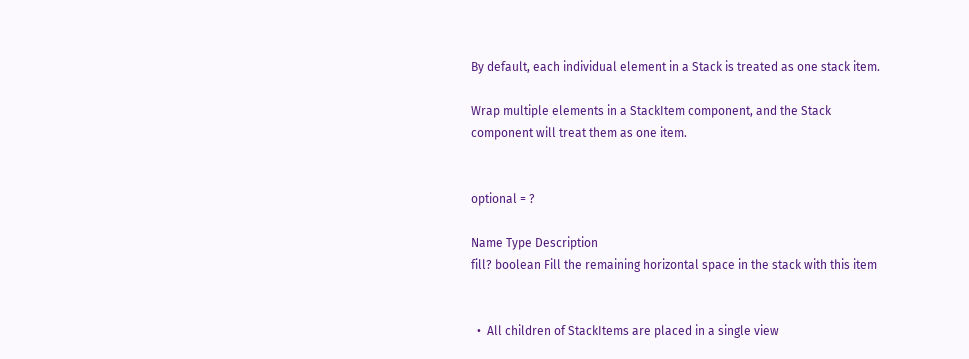By default, each individual element in a Stack is treated as one stack item.

Wrap multiple elements in a StackItem component, and the Stack component will treat them as one item.


optional = ?

Name Type Description
fill? boolean Fill the remaining horizontal space in the stack with this item


  •  All children of StackItems are placed in a single view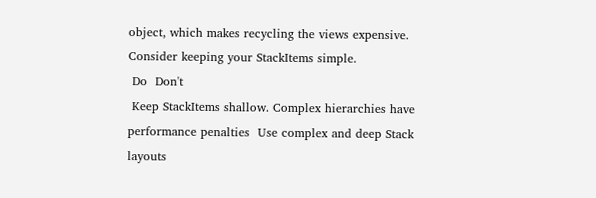object, which makes recycling the views expensive. Consider keeping your StackItems simple.
 Do  Don't
 Keep StackItems shallow. Complex hierarchies have performance penalties  Use complex and deep Stack layouts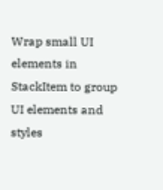Wrap small UI elements in StackItem to group UI elements and styles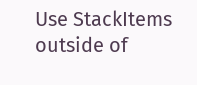Use StackItems outside of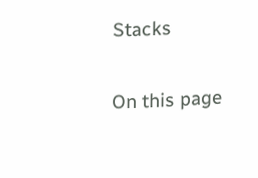Stacks

On this page